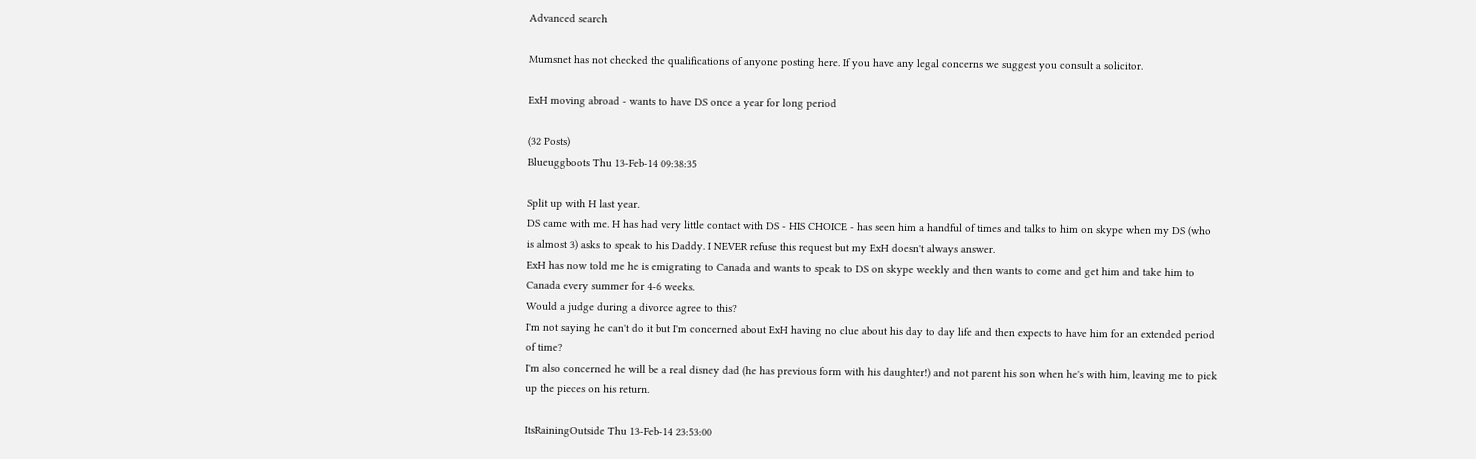Advanced search

Mumsnet has not checked the qualifications of anyone posting here. If you have any legal concerns we suggest you consult a solicitor.

ExH moving abroad - wants to have DS once a year for long period

(32 Posts)
Blueuggboots Thu 13-Feb-14 09:38:35

Split up with H last year.
DS came with me. H has had very little contact with DS - HIS CHOICE - has seen him a handful of times and talks to him on skype when my DS (who is almost 3) asks to speak to his Daddy. I NEVER refuse this request but my ExH doesn't always answer.
ExH has now told me he is emigrating to Canada and wants to speak to DS on skype weekly and then wants to come and get him and take him to Canada every summer for 4-6 weeks.
Would a judge during a divorce agree to this?
I'm not saying he can't do it but I'm concerned about ExH having no clue about his day to day life and then expects to have him for an extended period of time?
I'm also concerned he will be a real disney dad (he has previous form with his daughter!) and not parent his son when he's with him, leaving me to pick up the pieces on his return.

ItsRainingOutside Thu 13-Feb-14 23:53:00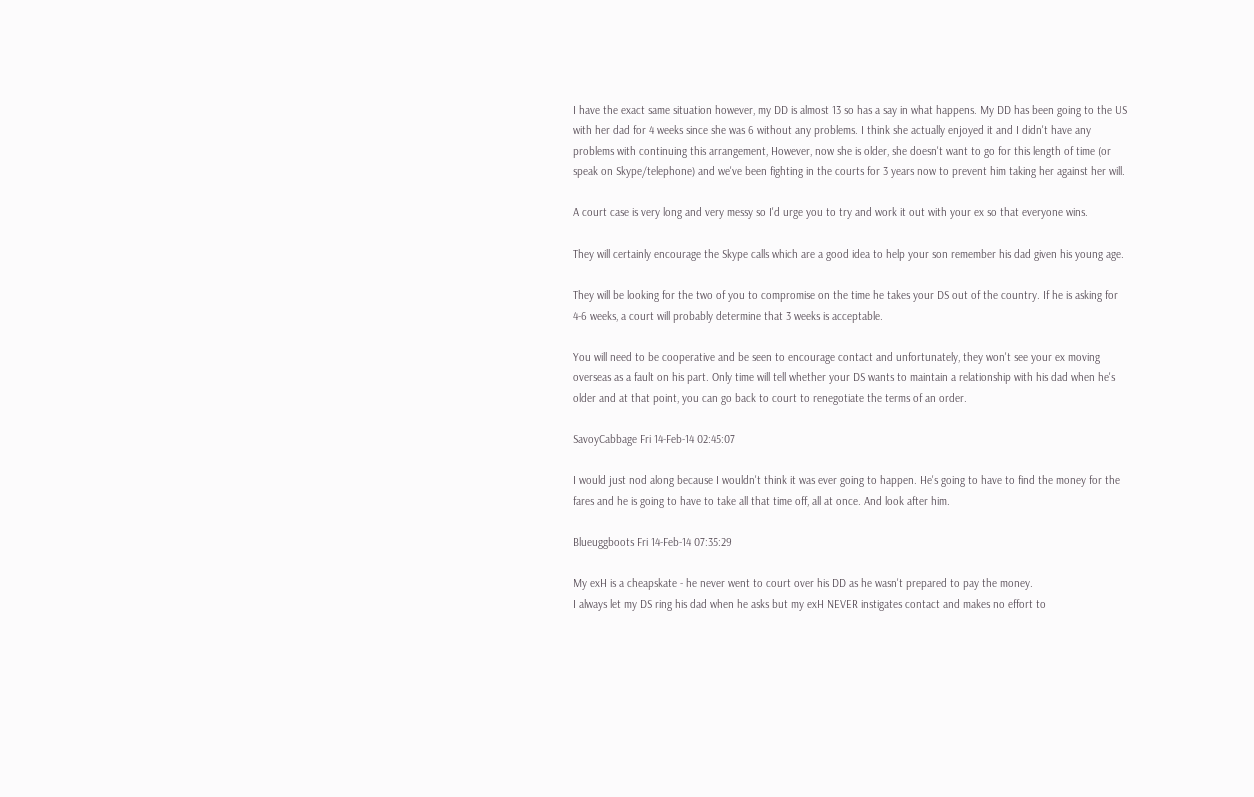I have the exact same situation however, my DD is almost 13 so has a say in what happens. My DD has been going to the US with her dad for 4 weeks since she was 6 without any problems. I think she actually enjoyed it and I didn't have any problems with continuing this arrangement, However, now she is older, she doesn't want to go for this length of time (or speak on Skype/telephone) and we've been fighting in the courts for 3 years now to prevent him taking her against her will.

A court case is very long and very messy so I'd urge you to try and work it out with your ex so that everyone wins.

They will certainly encourage the Skype calls which are a good idea to help your son remember his dad given his young age.

They will be looking for the two of you to compromise on the time he takes your DS out of the country. If he is asking for 4-6 weeks, a court will probably determine that 3 weeks is acceptable.

You will need to be cooperative and be seen to encourage contact and unfortunately, they won't see your ex moving overseas as a fault on his part. Only time will tell whether your DS wants to maintain a relationship with his dad when he's older and at that point, you can go back to court to renegotiate the terms of an order.

SavoyCabbage Fri 14-Feb-14 02:45:07

I would just nod along because I wouldn't think it was ever going to happen. He's going to have to find the money for the fares and he is going to have to take all that time off, all at once. And look after him.

Blueuggboots Fri 14-Feb-14 07:35:29

My exH is a cheapskate - he never went to court over his DD as he wasn't prepared to pay the money.
I always let my DS ring his dad when he asks but my exH NEVER instigates contact and makes no effort to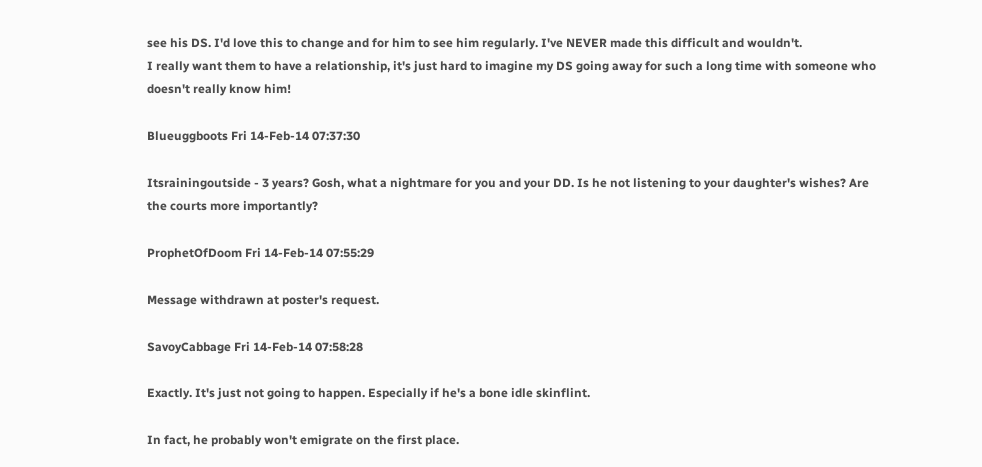see his DS. I'd love this to change and for him to see him regularly. I've NEVER made this difficult and wouldn't.
I really want them to have a relationship, it's just hard to imagine my DS going away for such a long time with someone who doesn't really know him!

Blueuggboots Fri 14-Feb-14 07:37:30

Itsrainingoutside - 3 years? Gosh, what a nightmare for you and your DD. Is he not listening to your daughter's wishes? Are the courts more importantly?

ProphetOfDoom Fri 14-Feb-14 07:55:29

Message withdrawn at poster's request.

SavoyCabbage Fri 14-Feb-14 07:58:28

Exactly. It's just not going to happen. Especially if he's a bone idle skinflint.

In fact, he probably won't emigrate on the first place.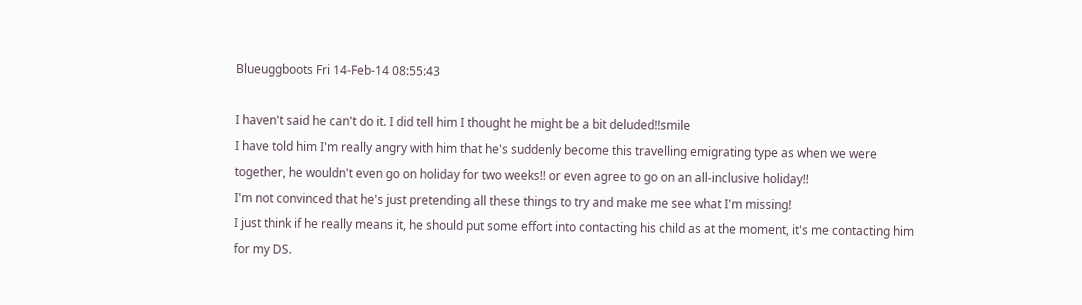Blueuggboots Fri 14-Feb-14 08:55:43

I haven't said he can't do it. I did tell him I thought he might be a bit deluded!!smile
I have told him I'm really angry with him that he's suddenly become this travelling emigrating type as when we were together, he wouldn't even go on holiday for two weeks!! or even agree to go on an all-inclusive holiday!!
I'm not convinced that he's just pretending all these things to try and make me see what I'm missing!
I just think if he really means it, he should put some effort into contacting his child as at the moment, it's me contacting him for my DS.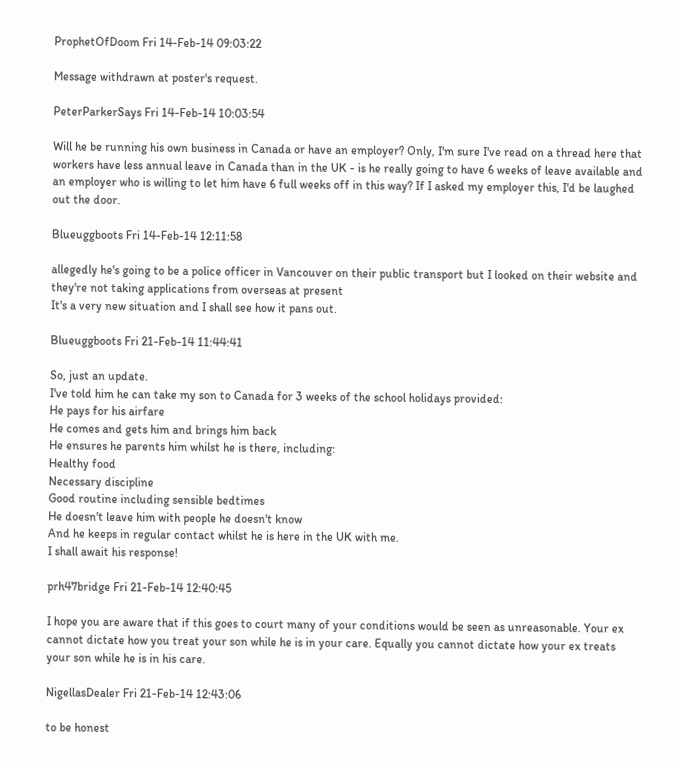ProphetOfDoom Fri 14-Feb-14 09:03:22

Message withdrawn at poster's request.

PeterParkerSays Fri 14-Feb-14 10:03:54

Will he be running his own business in Canada or have an employer? Only, I'm sure I've read on a thread here that workers have less annual leave in Canada than in the UK - is he really going to have 6 weeks of leave available and an employer who is willing to let him have 6 full weeks off in this way? If I asked my employer this, I'd be laughed out the door.

Blueuggboots Fri 14-Feb-14 12:11:58

allegedly he's going to be a police officer in Vancouver on their public transport but I looked on their website and they're not taking applications from overseas at present
It's a very new situation and I shall see how it pans out.

Blueuggboots Fri 21-Feb-14 11:44:41

So, just an update.
I've told him he can take my son to Canada for 3 weeks of the school holidays provided:
He pays for his airfare
He comes and gets him and brings him back
He ensures he parents him whilst he is there, including:
Healthy food
Necessary discipline
Good routine including sensible bedtimes
He doesn't leave him with people he doesn't know
And he keeps in regular contact whilst he is here in the UK with me.
I shall await his response!

prh47bridge Fri 21-Feb-14 12:40:45

I hope you are aware that if this goes to court many of your conditions would be seen as unreasonable. Your ex cannot dictate how you treat your son while he is in your care. Equally you cannot dictate how your ex treats your son while he is in his care.

NigellasDealer Fri 21-Feb-14 12:43:06

to be honest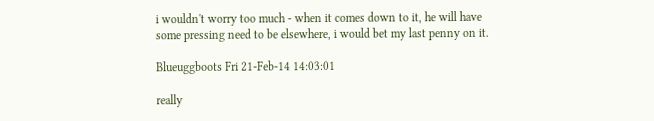i wouldn't worry too much - when it comes down to it, he will have some pressing need to be elsewhere, i would bet my last penny on it.

Blueuggboots Fri 21-Feb-14 14:03:01

really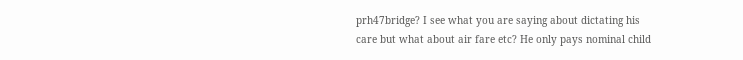prh47bridge? I see what you are saying about dictating his care but what about air fare etc? He only pays nominal child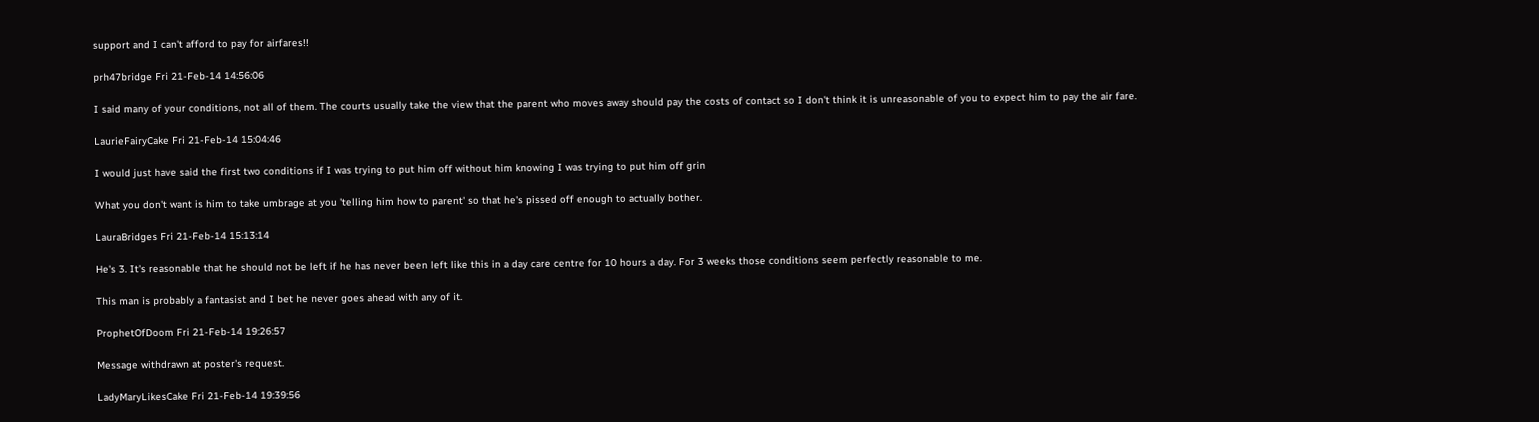support and I can't afford to pay for airfares!!

prh47bridge Fri 21-Feb-14 14:56:06

I said many of your conditions, not all of them. The courts usually take the view that the parent who moves away should pay the costs of contact so I don't think it is unreasonable of you to expect him to pay the air fare.

LaurieFairyCake Fri 21-Feb-14 15:04:46

I would just have said the first two conditions if I was trying to put him off without him knowing I was trying to put him off grin

What you don't want is him to take umbrage at you 'telling him how to parent' so that he's pissed off enough to actually bother.

LauraBridges Fri 21-Feb-14 15:13:14

He's 3. It's reasonable that he should not be left if he has never been left like this in a day care centre for 10 hours a day. For 3 weeks those conditions seem perfectly reasonable to me.

This man is probably a fantasist and I bet he never goes ahead with any of it.

ProphetOfDoom Fri 21-Feb-14 19:26:57

Message withdrawn at poster's request.

LadyMaryLikesCake Fri 21-Feb-14 19:39:56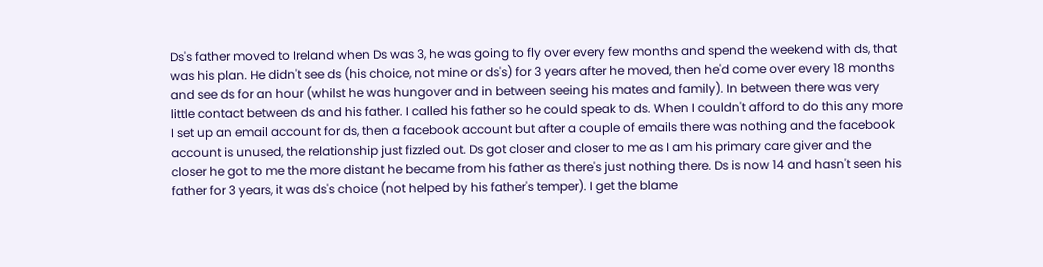Ds's father moved to Ireland when Ds was 3, he was going to fly over every few months and spend the weekend with ds, that was his plan. He didn't see ds (his choice, not mine or ds's) for 3 years after he moved, then he'd come over every 18 months and see ds for an hour (whilst he was hungover and in between seeing his mates and family). In between there was very little contact between ds and his father. I called his father so he could speak to ds. When I couldn't afford to do this any more I set up an email account for ds, then a facebook account but after a couple of emails there was nothing and the facebook account is unused, the relationship just fizzled out. Ds got closer and closer to me as I am his primary care giver and the closer he got to me the more distant he became from his father as there's just nothing there. Ds is now 14 and hasn't seen his father for 3 years, it was ds's choice (not helped by his father's temper). I get the blame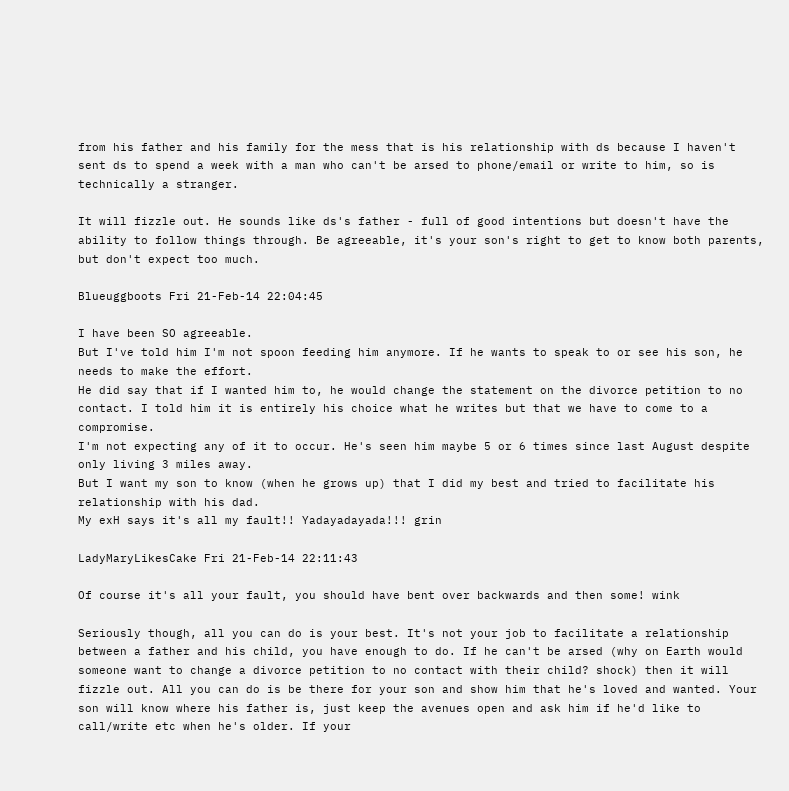from his father and his family for the mess that is his relationship with ds because I haven't sent ds to spend a week with a man who can't be arsed to phone/email or write to him, so is technically a stranger.

It will fizzle out. He sounds like ds's father - full of good intentions but doesn't have the ability to follow things through. Be agreeable, it's your son's right to get to know both parents, but don't expect too much.

Blueuggboots Fri 21-Feb-14 22:04:45

I have been SO agreeable.
But I've told him I'm not spoon feeding him anymore. If he wants to speak to or see his son, he needs to make the effort.
He did say that if I wanted him to, he would change the statement on the divorce petition to no contact. I told him it is entirely his choice what he writes but that we have to come to a compromise.
I'm not expecting any of it to occur. He's seen him maybe 5 or 6 times since last August despite only living 3 miles away.
But I want my son to know (when he grows up) that I did my best and tried to facilitate his relationship with his dad.
My exH says it's all my fault!! Yadayadayada!!! grin

LadyMaryLikesCake Fri 21-Feb-14 22:11:43

Of course it's all your fault, you should have bent over backwards and then some! wink

Seriously though, all you can do is your best. It's not your job to facilitate a relationship between a father and his child, you have enough to do. If he can't be arsed (why on Earth would someone want to change a divorce petition to no contact with their child? shock) then it will fizzle out. All you can do is be there for your son and show him that he's loved and wanted. Your son will know where his father is, just keep the avenues open and ask him if he'd like to call/write etc when he's older. If your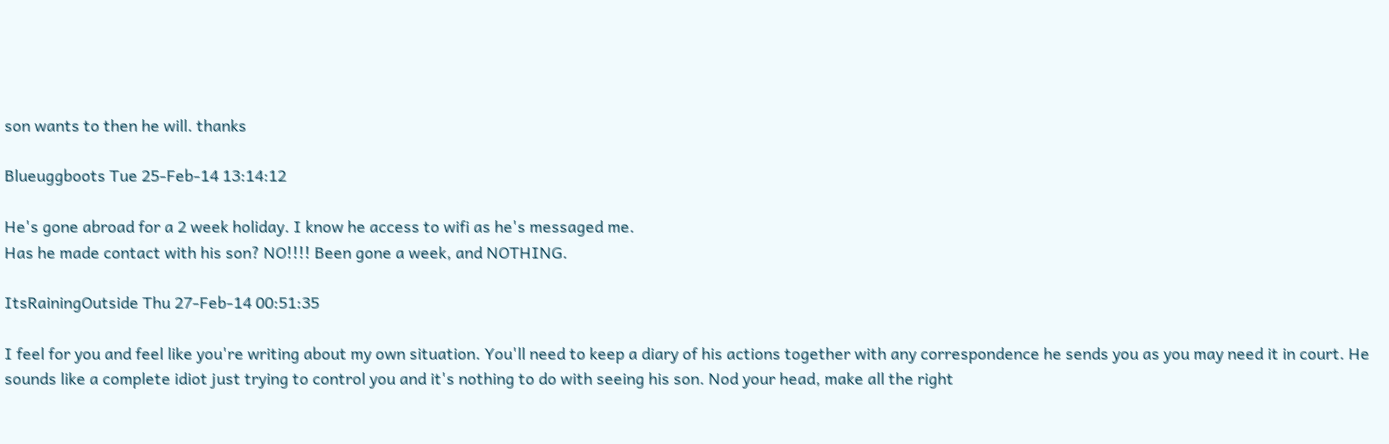son wants to then he will. thanks

Blueuggboots Tue 25-Feb-14 13:14:12

He's gone abroad for a 2 week holiday. I know he access to wifi as he's messaged me.
Has he made contact with his son? NO!!!! Been gone a week, and NOTHING.

ItsRainingOutside Thu 27-Feb-14 00:51:35

I feel for you and feel like you're writing about my own situation. You'll need to keep a diary of his actions together with any correspondence he sends you as you may need it in court. He sounds like a complete idiot just trying to control you and it's nothing to do with seeing his son. Nod your head, make all the right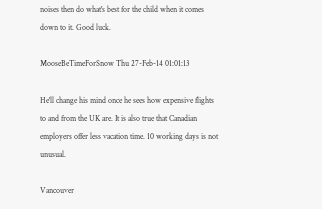noises then do what's best for the child when it comes down to it. Good luck.

MooseBeTimeForSnow Thu 27-Feb-14 01:01:13

He'll change his mind once he sees how expensive flights to and from the UK are. It is also true that Canadian employers offer less vacation time. 10 working days is not unusual.

Vancouver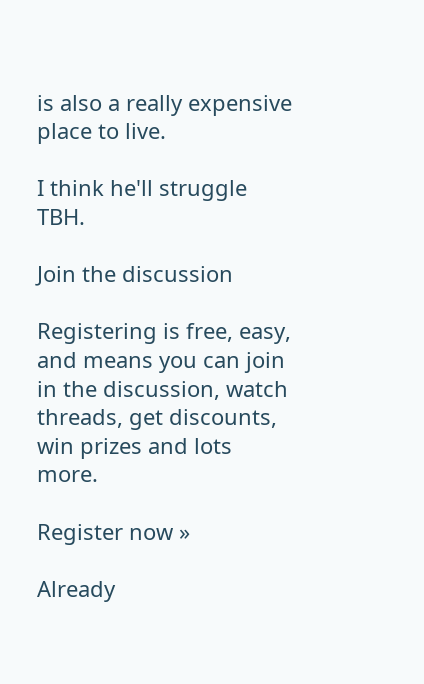is also a really expensive place to live.

I think he'll struggle TBH.

Join the discussion

Registering is free, easy, and means you can join in the discussion, watch threads, get discounts, win prizes and lots more.

Register now »

Already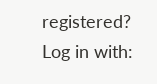registered? Log in with: